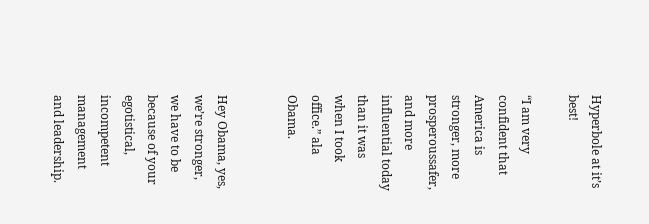Hyperbole at it’s best!

“I am very confident that America is stronger, more prosperoussafer, and more influential today than it was when I took office.” ala Obama.


Hey Obama, yes, we’re stronger, we have to be because of your egotistical, incompetent management and leadership.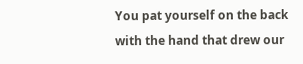You pat yourself on the back with the hand that drew our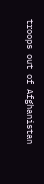troops out of Afghanistan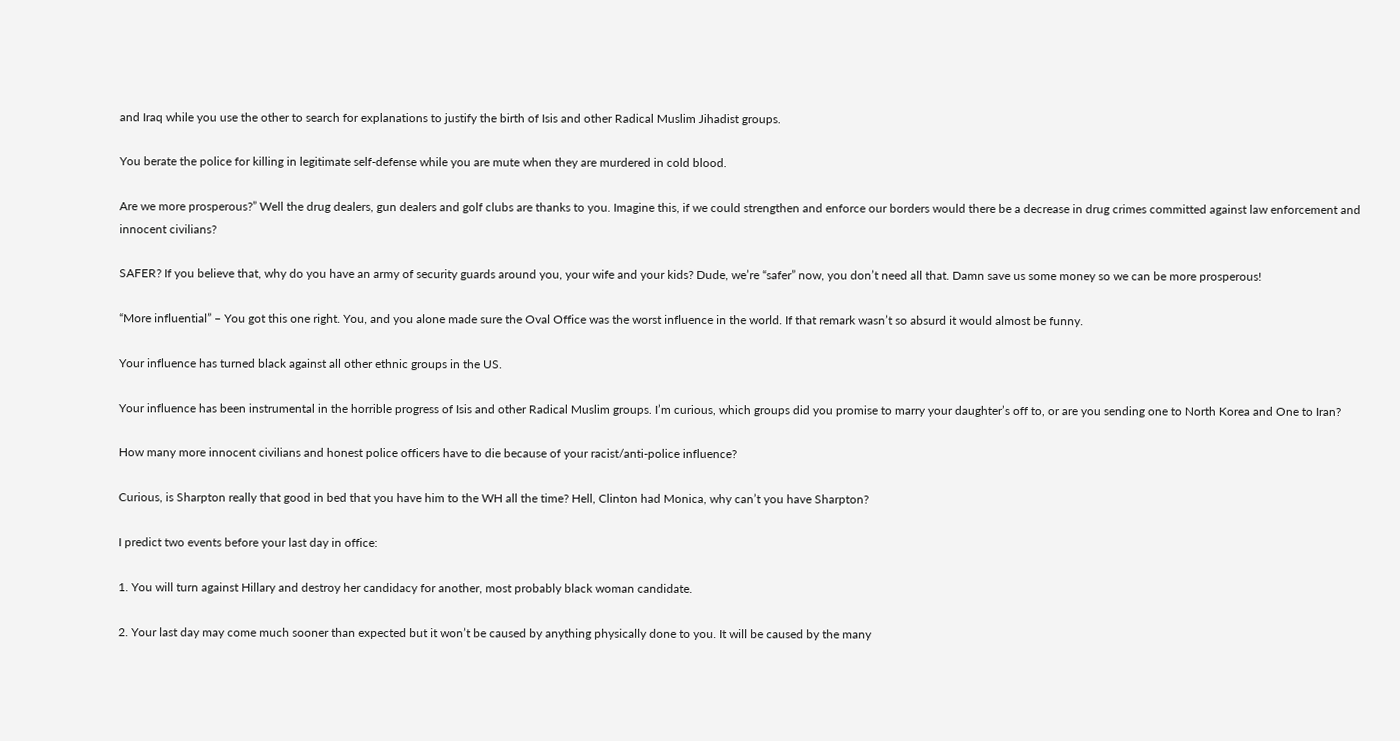and Iraq while you use the other to search for explanations to justify the birth of Isis and other Radical Muslim Jihadist groups.

You berate the police for killing in legitimate self-defense while you are mute when they are murdered in cold blood.

Are we more prosperous?” Well the drug dealers, gun dealers and golf clubs are thanks to you. Imagine this, if we could strengthen and enforce our borders would there be a decrease in drug crimes committed against law enforcement and innocent civilians?

SAFER? If you believe that, why do you have an army of security guards around you, your wife and your kids? Dude, we’re “safer” now, you don’t need all that. Damn save us some money so we can be more prosperous!

“More influential” – You got this one right. You, and you alone made sure the Oval Office was the worst influence in the world. If that remark wasn’t so absurd it would almost be funny.

Your influence has turned black against all other ethnic groups in the US.

Your influence has been instrumental in the horrible progress of Isis and other Radical Muslim groups. I’m curious, which groups did you promise to marry your daughter’s off to, or are you sending one to North Korea and One to Iran?

How many more innocent civilians and honest police officers have to die because of your racist/anti-police influence?

Curious, is Sharpton really that good in bed that you have him to the WH all the time? Hell, Clinton had Monica, why can’t you have Sharpton?

I predict two events before your last day in office:

1. You will turn against Hillary and destroy her candidacy for another, most probably black woman candidate.

2. Your last day may come much sooner than expected but it won’t be caused by anything physically done to you. It will be caused by the many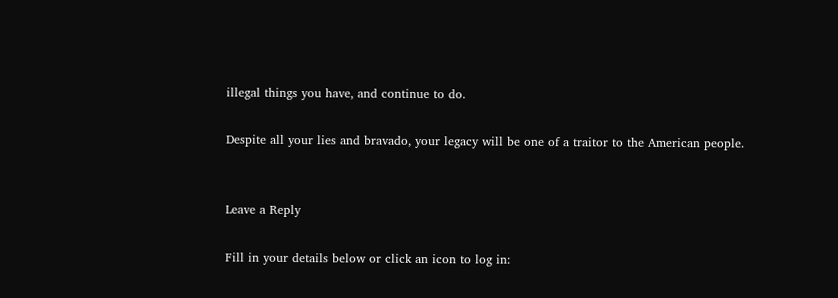illegal things you have, and continue to do.

Despite all your lies and bravado, your legacy will be one of a traitor to the American people.


Leave a Reply

Fill in your details below or click an icon to log in: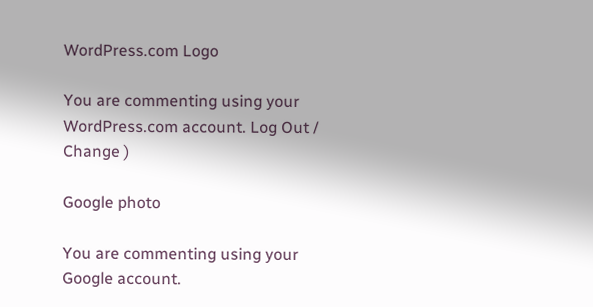WordPress.com Logo

You are commenting using your WordPress.com account. Log Out /  Change )

Google photo

You are commenting using your Google account.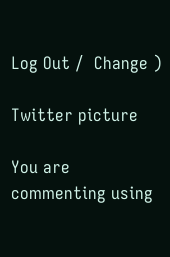Log Out /  Change )

Twitter picture

You are commenting using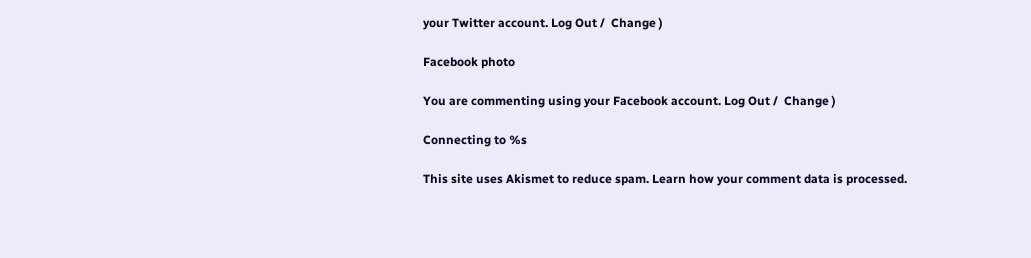your Twitter account. Log Out /  Change )

Facebook photo

You are commenting using your Facebook account. Log Out /  Change )

Connecting to %s

This site uses Akismet to reduce spam. Learn how your comment data is processed.